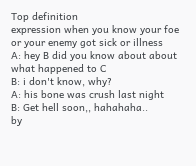Top definition
expression when you know your foe or your enemy got sick or illness
A: hey B did you know about about what happened to C
B: i don't know, why?
A: his bone was crush last night
B: Get hell soon,, hahahaha..
by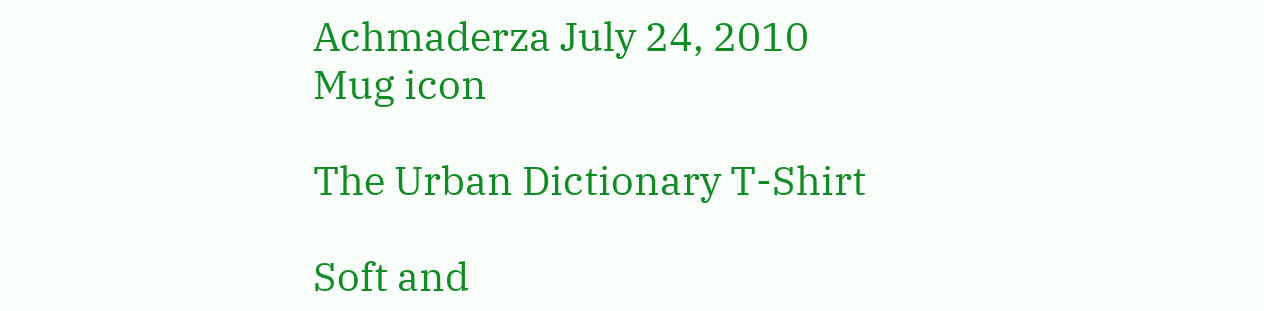Achmaderza July 24, 2010
Mug icon

The Urban Dictionary T-Shirt

Soft and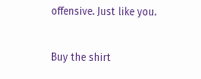offensive. Just like you.

Buy the shirt